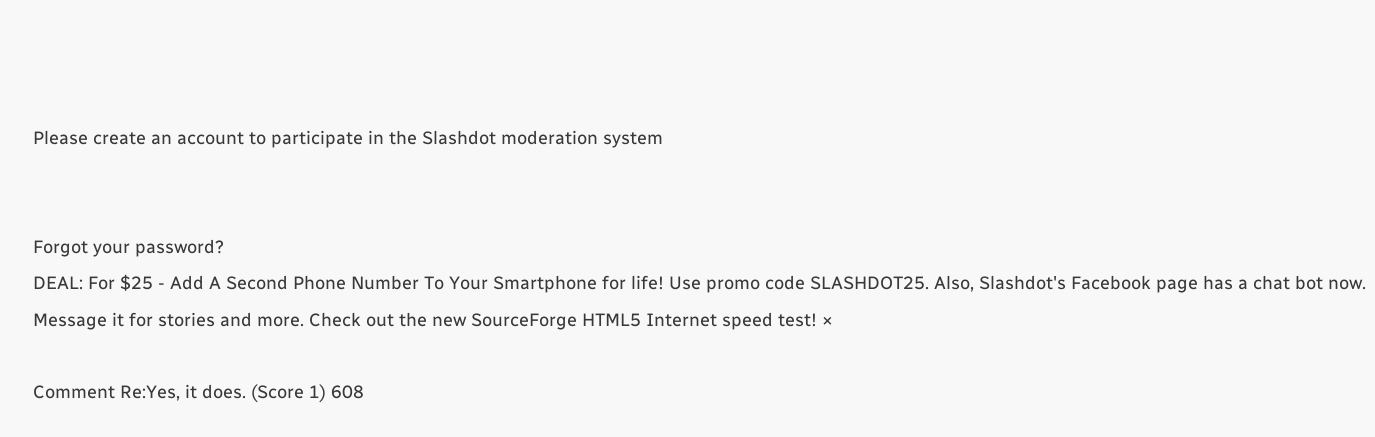Please create an account to participate in the Slashdot moderation system


Forgot your password?
DEAL: For $25 - Add A Second Phone Number To Your Smartphone for life! Use promo code SLASHDOT25. Also, Slashdot's Facebook page has a chat bot now. Message it for stories and more. Check out the new SourceForge HTML5 Internet speed test! ×

Comment Re:Yes, it does. (Score 1) 608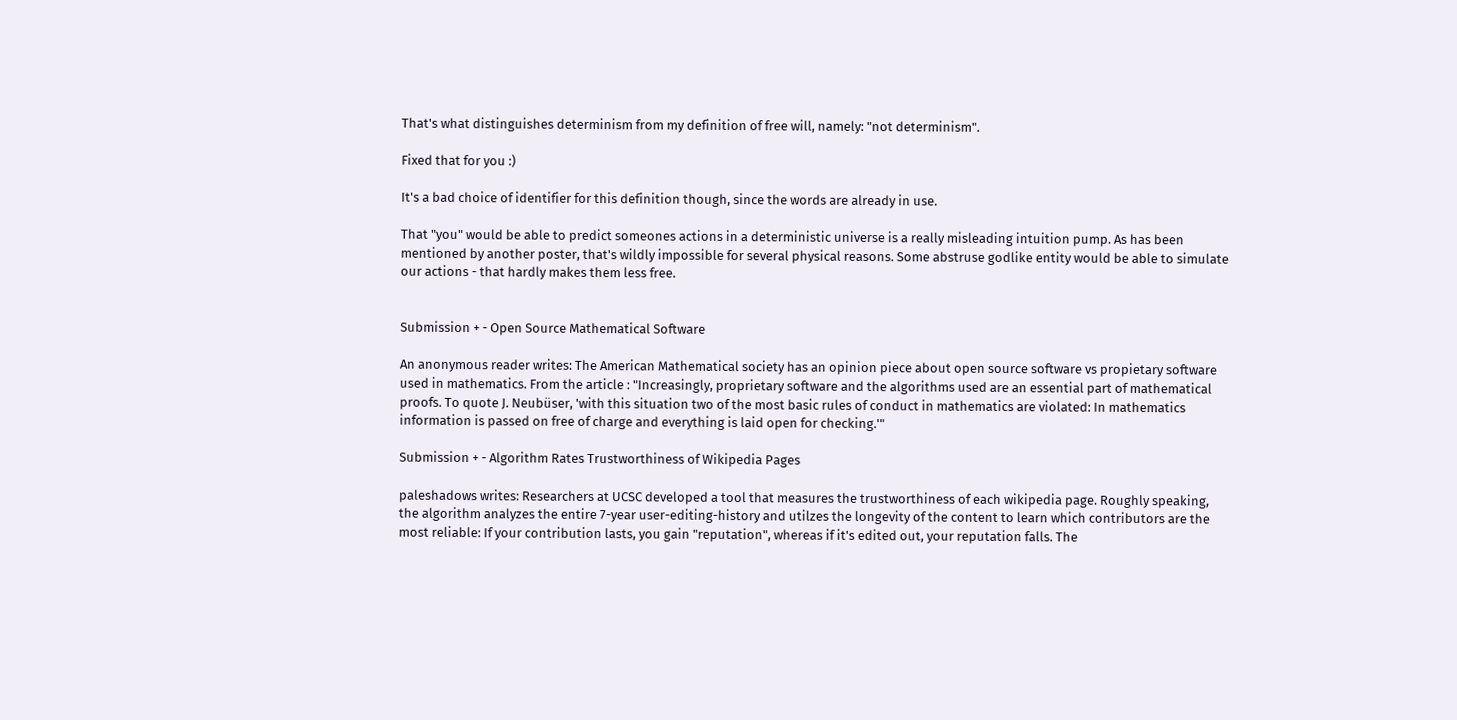That's what distinguishes determinism from my definition of free will, namely: "not determinism".

Fixed that for you :)

It's a bad choice of identifier for this definition though, since the words are already in use.

That "you" would be able to predict someones actions in a deterministic universe is a really misleading intuition pump. As has been mentioned by another poster, that's wildly impossible for several physical reasons. Some abstruse godlike entity would be able to simulate our actions - that hardly makes them less free.


Submission + - Open Source Mathematical Software

An anonymous reader writes: The American Mathematical society has an opinion piece about open source software vs propietary software used in mathematics. From the article : "Increasingly, proprietary software and the algorithms used are an essential part of mathematical proofs. To quote J. Neubüser, 'with this situation two of the most basic rules of conduct in mathematics are violated: In mathematics information is passed on free of charge and everything is laid open for checking.'"

Submission + - Algorithm Rates Trustworthiness of Wikipedia Pages

paleshadows writes: Researchers at UCSC developed a tool that measures the trustworthiness of each wikipedia page. Roughly speaking, the algorithm analyzes the entire 7-year user-editing-history and utilzes the longevity of the content to learn which contributors are the most reliable: If your contribution lasts, you gain "reputation", whereas if it's edited out, your reputation falls. The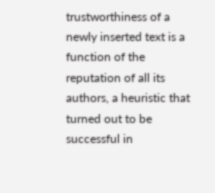trustworthiness of a newly inserted text is a function of the reputation of all its authors, a heuristic that turned out to be successful in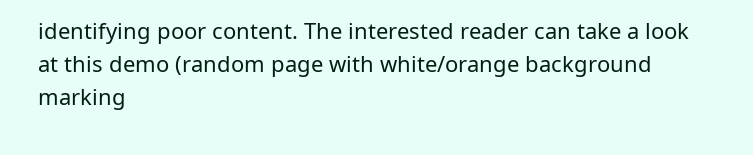identifying poor content. The interested reader can take a look at this demo (random page with white/orange background marking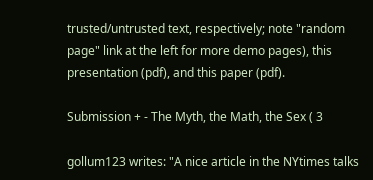trusted/untrusted text, respectively; note "random page" link at the left for more demo pages), this presentation (pdf), and this paper (pdf).

Submission + - The Myth, the Math, the Sex ( 3

gollum123 writes: "A nice article in the NYtimes talks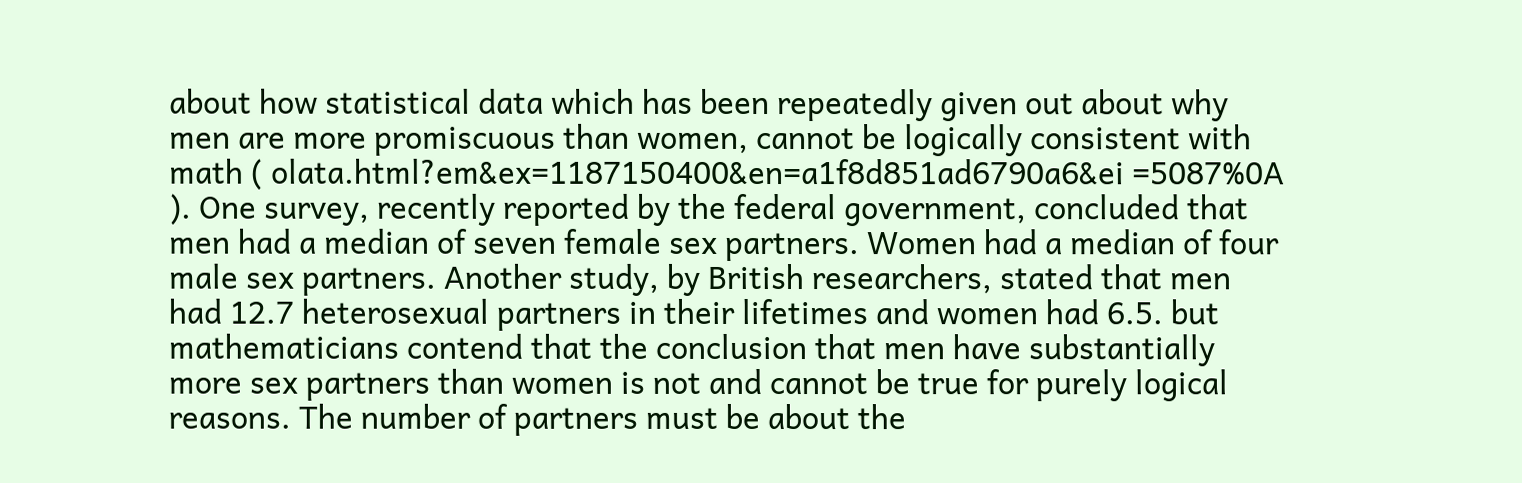about how statistical data which has been repeatedly given out about why men are more promiscuous than women, cannot be logically consistent with math ( olata.html?em&ex=1187150400&en=a1f8d851ad6790a6&ei =5087%0A ). One survey, recently reported by the federal government, concluded that men had a median of seven female sex partners. Women had a median of four male sex partners. Another study, by British researchers, stated that men had 12.7 heterosexual partners in their lifetimes and women had 6.5. but mathematicians contend that the conclusion that men have substantially more sex partners than women is not and cannot be true for purely logical reasons. The number of partners must be about the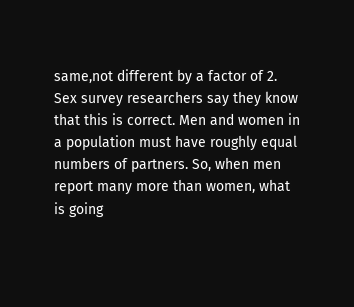same,not different by a factor of 2. Sex survey researchers say they know that this is correct. Men and women in a population must have roughly equal numbers of partners. So, when men report many more than women, what is going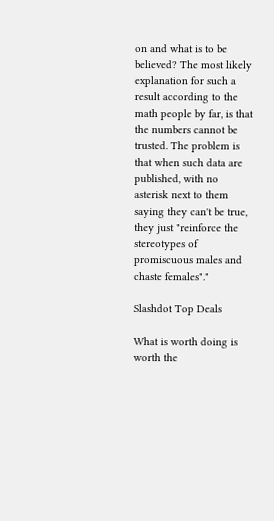on and what is to be believed? The most likely explanation for such a result according to the math people by far, is that the numbers cannot be trusted. The problem is that when such data are published, with no asterisk next to them saying they can't be true, they just "reinforce the stereotypes of promiscuous males and chaste females"."

Slashdot Top Deals

What is worth doing is worth the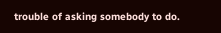trouble of asking somebody to do.